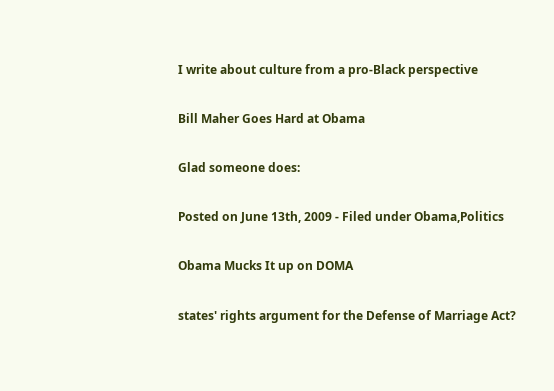I write about culture from a pro-Black perspective

Bill Maher Goes Hard at Obama

Glad someone does:

Posted on June 13th, 2009 - Filed under Obama,Politics

Obama Mucks It up on DOMA

states' rights argument for the Defense of Marriage Act?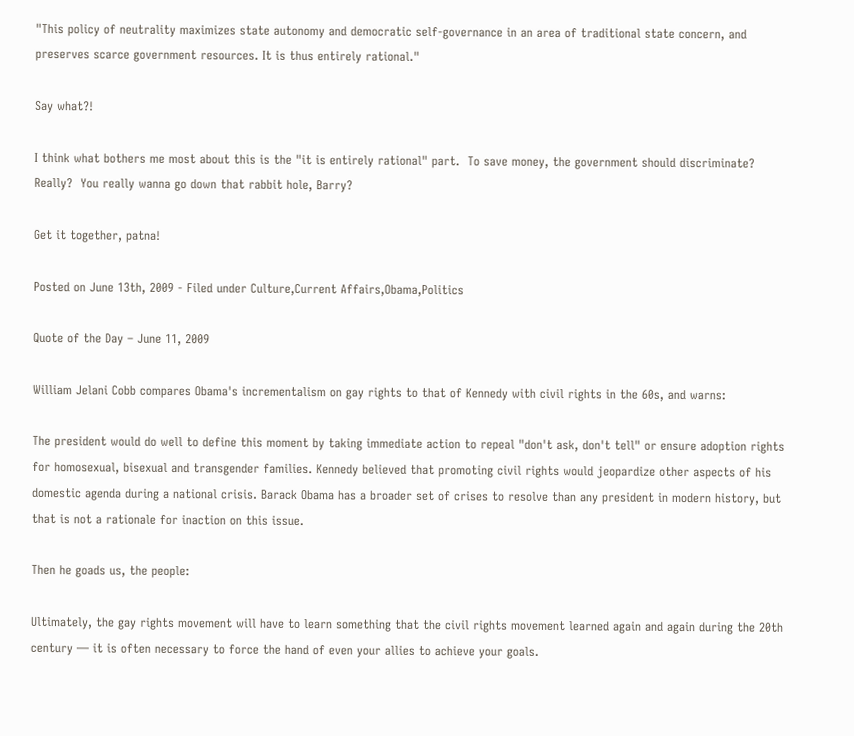"This policy of neutrality maximizes state autonomy and democratic self-governance in an area of traditional state concern, and preserves scarce government resources. It is thus entirely rational."

Say what?!

I think what bothers me most about this is the "it is entirely rational" part.  To save money, the government should discriminate? Really?  You really wanna go down that rabbit hole, Barry?

Get it together, patna!

Posted on June 13th, 2009 - Filed under Culture,Current Affairs,Obama,Politics

Quote of the Day – June 11, 2009

William Jelani Cobb compares Obama's incrementalism on gay rights to that of Kennedy with civil rights in the 60s, and warns:

The president would do well to define this moment by taking immediate action to repeal "don't ask, don't tell" or ensure adoption rights for homosexual, bisexual and transgender families. Kennedy believed that promoting civil rights would jeopardize other aspects of his domestic agenda during a national crisis. Barack Obama has a broader set of crises to resolve than any president in modern history, but that is not a rationale for inaction on this issue.

Then he goads us, the people:

Ultimately, the gay rights movement will have to learn something that the civil rights movement learned again and again during the 20th century — it is often necessary to force the hand of even your allies to achieve your goals.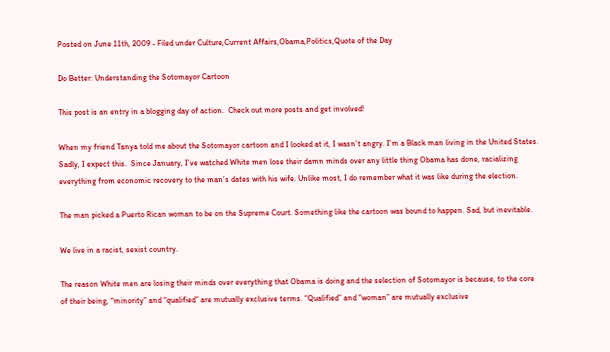Posted on June 11th, 2009 - Filed under Culture,Current Affairs,Obama,Politics,Quote of the Day

Do Better: Understanding the Sotomayor Cartoon

This post is an entry in a blogging day of action.  Check out more posts and get involved!

When my friend Tanya told me about the Sotomayor cartoon and I looked at it, I wasn’t angry. I'm a Black man living in the United States.  Sadly, I expect this.  Since January, I’ve watched White men lose their damn minds over any little thing Obama has done, racializing everything from economic recovery to the man’s dates with his wife. Unlike most, I do remember what it was like during the election.

The man picked a Puerto Rican woman to be on the Supreme Court. Something like the cartoon was bound to happen. Sad, but inevitable.

We live in a racist, sexist country.

The reason White men are losing their minds over everything that Obama is doing and the selection of Sotomayor is because, to the core of their being, “minority” and “qualified” are mutually exclusive terms. “Qualified” and “woman” are mutually exclusive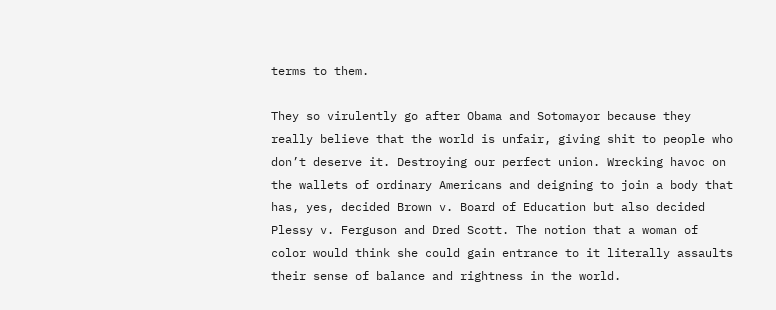terms to them.

They so virulently go after Obama and Sotomayor because they really believe that the world is unfair, giving shit to people who don’t deserve it. Destroying our perfect union. Wrecking havoc on the wallets of ordinary Americans and deigning to join a body that has, yes, decided Brown v. Board of Education but also decided Plessy v. Ferguson and Dred Scott. The notion that a woman of color would think she could gain entrance to it literally assaults their sense of balance and rightness in the world.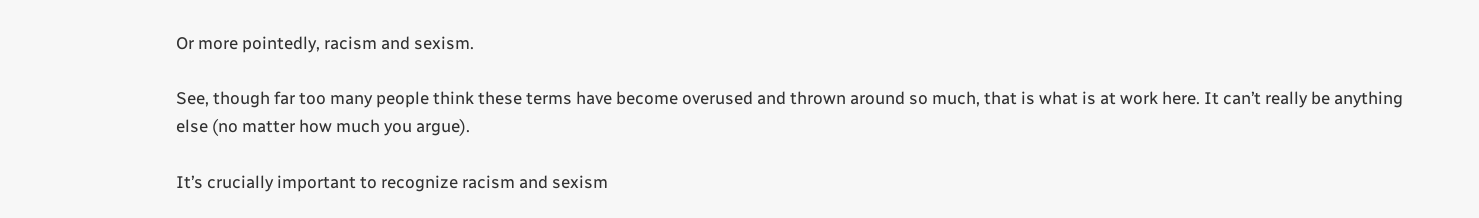Or more pointedly, racism and sexism.

See, though far too many people think these terms have become overused and thrown around so much, that is what is at work here. It can’t really be anything else (no matter how much you argue).

It’s crucially important to recognize racism and sexism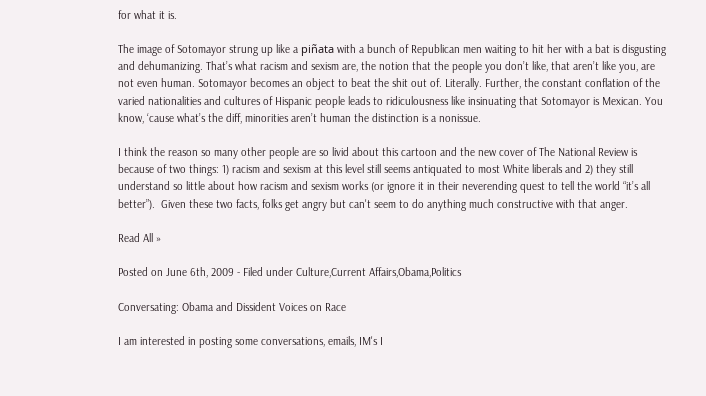for what it is.

The image of Sotomayor strung up like a piñata with a bunch of Republican men waiting to hit her with a bat is disgusting and dehumanizing. That’s what racism and sexism are, the notion that the people you don’t like, that aren’t like you, are not even human. Sotomayor becomes an object to beat the shit out of. Literally. Further, the constant conflation of the varied nationalities and cultures of Hispanic people leads to ridiculousness like insinuating that Sotomayor is Mexican. You know, ‘cause what’s the diff, minorities aren’t human the distinction is a nonissue.

I think the reason so many other people are so livid about this cartoon and the new cover of The National Review is because of two things: 1) racism and sexism at this level still seems antiquated to most White liberals and 2) they still understand so little about how racism and sexism works (or ignore it in their neverending quest to tell the world “it’s all better”).  Given these two facts, folks get angry but can't seem to do anything much constructive with that anger.

Read All »

Posted on June 6th, 2009 - Filed under Culture,Current Affairs,Obama,Politics

Conversating: Obama and Dissident Voices on Race

I am interested in posting some conversations, emails, IM's I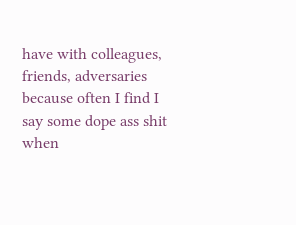have with colleagues, friends, adversaries because often I find I say some dope ass shit when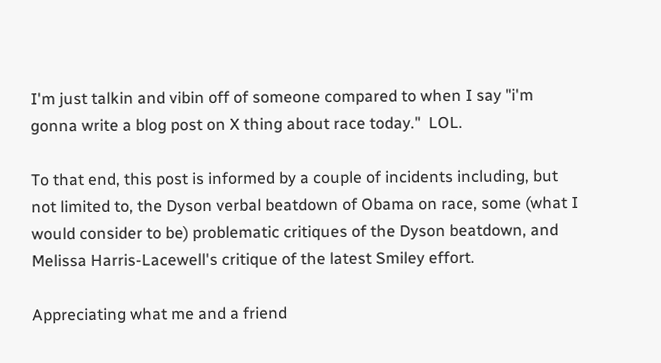I'm just talkin and vibin off of someone compared to when I say "i'm gonna write a blog post on X thing about race today."  LOL.

To that end, this post is informed by a couple of incidents including, but not limited to, the Dyson verbal beatdown of Obama on race, some (what I would consider to be) problematic critiques of the Dyson beatdown, and Melissa Harris-Lacewell's critique of the latest Smiley effort.

Appreciating what me and a friend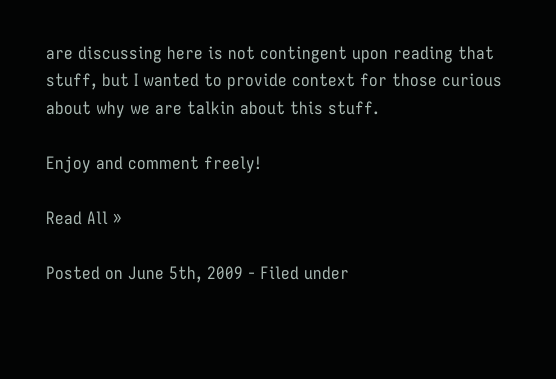are discussing here is not contingent upon reading that stuff, but I wanted to provide context for those curious about why we are talkin about this stuff.

Enjoy and comment freely!

Read All »

Posted on June 5th, 2009 - Filed under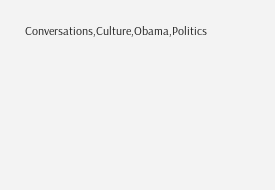Conversations,Culture,Obama,Politics